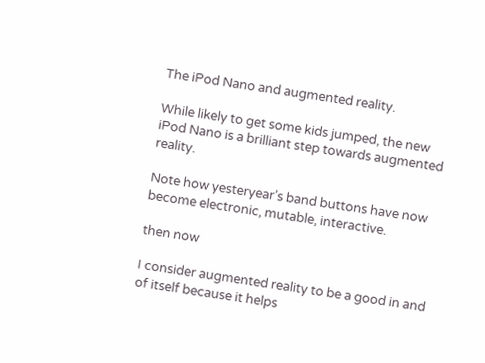The iPod Nano and augmented reality.

While likely to get some kids jumped, the new iPod Nano is a brilliant step towards augmented reality.

Note how yesteryear’s band buttons have now become electronic, mutable, interactive.

then now

I consider augmented reality to be a good in and of itself because it helps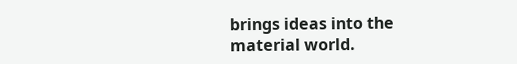brings ideas into the material world.